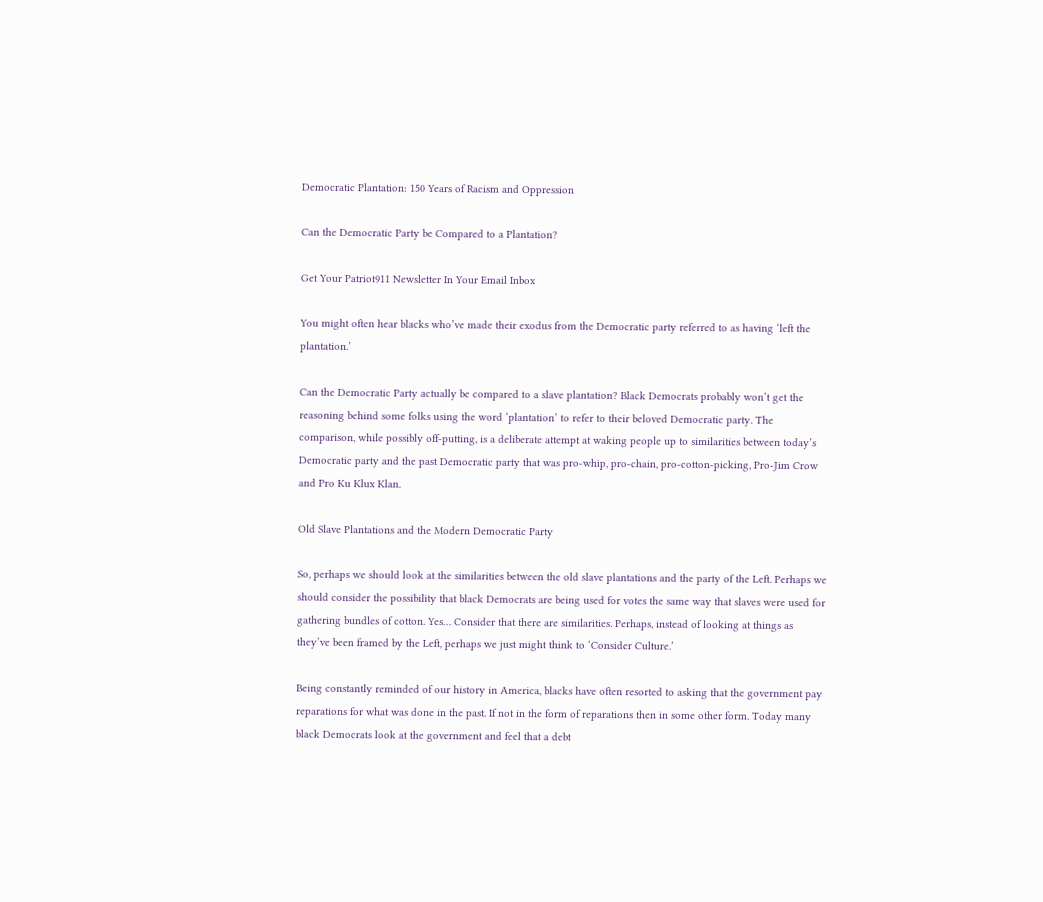Democratic Plantation: 150 Years of Racism and Oppression

Can the Democratic Party be Compared to a Plantation?

Get Your Patriot911 Newsletter In Your Email Inbox

You might often hear blacks who’ve made their exodus from the Democratic party referred to as having ‘left the plantation.’

Can the Democratic Party actually be compared to a slave plantation? Black Democrats probably won’t get the reasoning behind some folks using the word ‘plantation’ to refer to their beloved Democratic party. The comparison, while possibly off-putting, is a deliberate attempt at waking people up to similarities between today’s Democratic party and the past Democratic party that was pro-whip, pro-chain, pro-cotton-picking, Pro-Jim Crow and Pro Ku Klux Klan.

Old Slave Plantations and the Modern Democratic Party

So, perhaps we should look at the similarities between the old slave plantations and the party of the Left. Perhaps we should consider the possibility that black Democrats are being used for votes the same way that slaves were used for gathering bundles of cotton. Yes… Consider that there are similarities. Perhaps, instead of looking at things as they’ve been framed by the Left, perhaps we just might think to ‘Consider Culture.’

Being constantly reminded of our history in America, blacks have often resorted to asking that the government pay reparations for what was done in the past. If not in the form of reparations then in some other form. Today many black Democrats look at the government and feel that a debt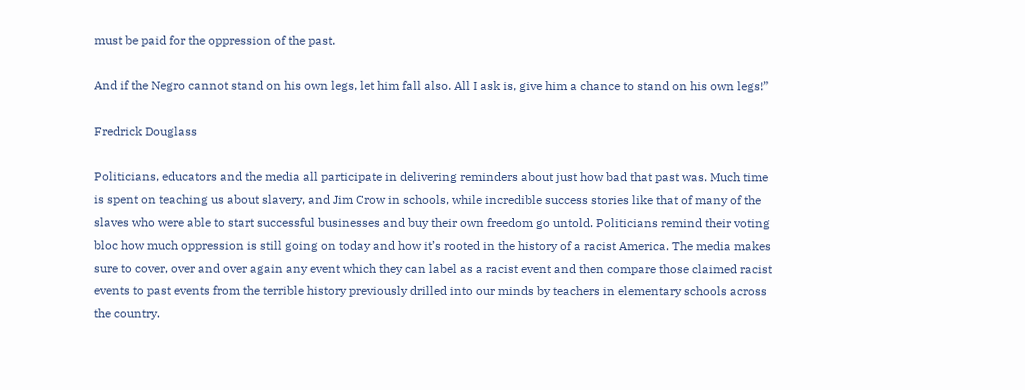must be paid for the oppression of the past.

And if the Negro cannot stand on his own legs, let him fall also. All I ask is, give him a chance to stand on his own legs!”

Fredrick Douglass

Politicians, educators and the media all participate in delivering reminders about just how bad that past was. Much time is spent on teaching us about slavery, and Jim Crow in schools, while incredible success stories like that of many of the slaves who were able to start successful businesses and buy their own freedom go untold. Politicians remind their voting bloc how much oppression is still going on today and how it’s rooted in the history of a racist America. The media makes sure to cover, over and over again any event which they can label as a racist event and then compare those claimed racist events to past events from the terrible history previously drilled into our minds by teachers in elementary schools across the country.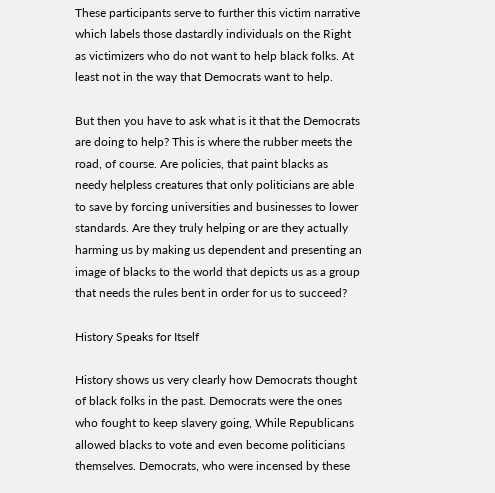These participants serve to further this victim narrative which labels those dastardly individuals on the Right as victimizers who do not want to help black folks. At least not in the way that Democrats want to help.

But then you have to ask what is it that the Democrats are doing to help? This is where the rubber meets the road, of course. Are policies, that paint blacks as needy helpless creatures that only politicians are able to save by forcing universities and businesses to lower standards. Are they truly helping or are they actually harming us by making us dependent and presenting an image of blacks to the world that depicts us as a group that needs the rules bent in order for us to succeed?

History Speaks for Itself

History shows us very clearly how Democrats thought of black folks in the past. Democrats were the ones who fought to keep slavery going, While Republicans allowed blacks to vote and even become politicians themselves. Democrats, who were incensed by these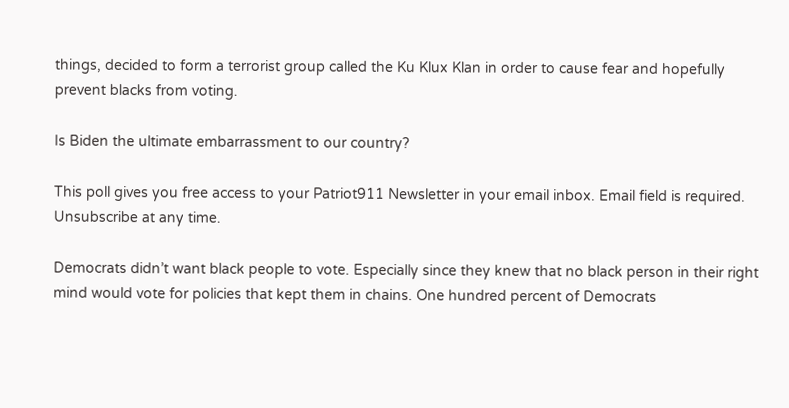things, decided to form a terrorist group called the Ku Klux Klan in order to cause fear and hopefully prevent blacks from voting.

Is Biden the ultimate embarrassment to our country?

This poll gives you free access to your Patriot911 Newsletter in your email inbox. Email field is required. Unsubscribe at any time.

Democrats didn’t want black people to vote. Especially since they knew that no black person in their right mind would vote for policies that kept them in chains. One hundred percent of Democrats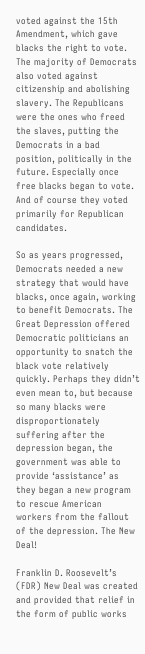voted against the 15th Amendment, which gave blacks the right to vote. The majority of Democrats also voted against citizenship and abolishing slavery. The Republicans were the ones who freed the slaves, putting the Democrats in a bad position, politically in the future. Especially once free blacks began to vote. And of course they voted primarily for Republican candidates.

So as years progressed, Democrats needed a new strategy that would have blacks, once again, working to benefit Democrats. The Great Depression offered Democratic politicians an opportunity to snatch the black vote relatively quickly. Perhaps they didn’t even mean to, but because so many blacks were disproportionately suffering after the depression began, the government was able to provide ‘assistance’ as they began a new program to rescue American workers from the fallout of the depression. The New Deal!

Franklin D. Roosevelt’s (FDR) New Deal was created and provided that relief in the form of public works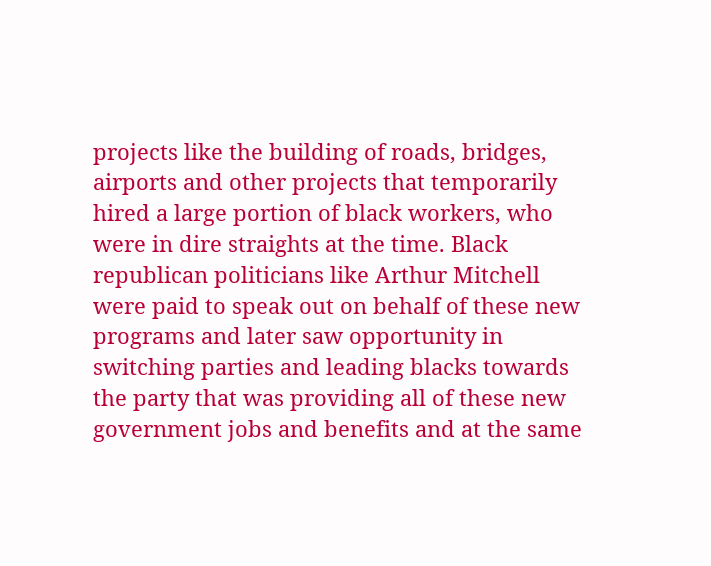projects like the building of roads, bridges, airports and other projects that temporarily hired a large portion of black workers, who were in dire straights at the time. Black republican politicians like Arthur Mitchell were paid to speak out on behalf of these new programs and later saw opportunity in switching parties and leading blacks towards the party that was providing all of these new government jobs and benefits and at the same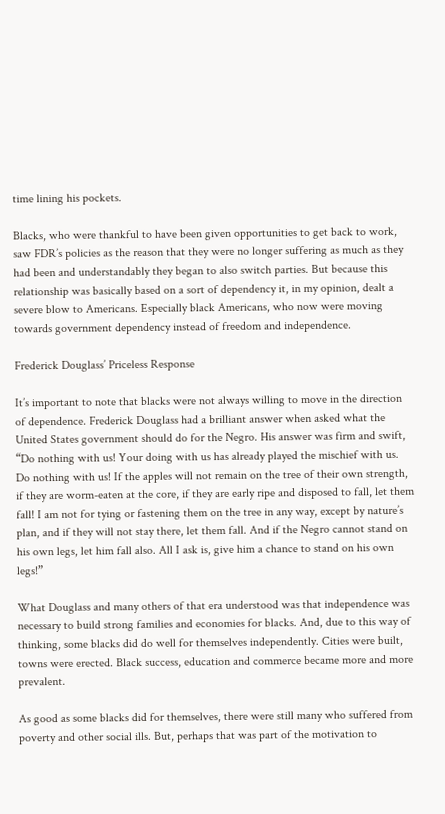time lining his pockets.

Blacks, who were thankful to have been given opportunities to get back to work, saw FDR’s policies as the reason that they were no longer suffering as much as they had been and understandably they began to also switch parties. But because this relationship was basically based on a sort of dependency it, in my opinion, dealt a severe blow to Americans. Especially black Americans, who now were moving towards government dependency instead of freedom and independence.

Frederick Douglass’ Priceless Response

It’s important to note that blacks were not always willing to move in the direction of dependence. Frederick Douglass had a brilliant answer when asked what the United States government should do for the Negro. His answer was firm and swift, “Do nothing with us! Your doing with us has already played the mischief with us. Do nothing with us! If the apples will not remain on the tree of their own strength, if they are worm-eaten at the core, if they are early ripe and disposed to fall, let them fall! I am not for tying or fastening them on the tree in any way, except by nature’s plan, and if they will not stay there, let them fall. And if the Negro cannot stand on his own legs, let him fall also. All I ask is, give him a chance to stand on his own legs!”

What Douglass and many others of that era understood was that independence was necessary to build strong families and economies for blacks. And, due to this way of thinking, some blacks did do well for themselves independently. Cities were built, towns were erected. Black success, education and commerce became more and more prevalent.

As good as some blacks did for themselves, there were still many who suffered from poverty and other social ills. But, perhaps that was part of the motivation to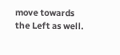move towards the Left as well.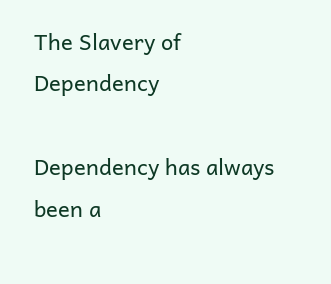The Slavery of Dependency

Dependency has always been a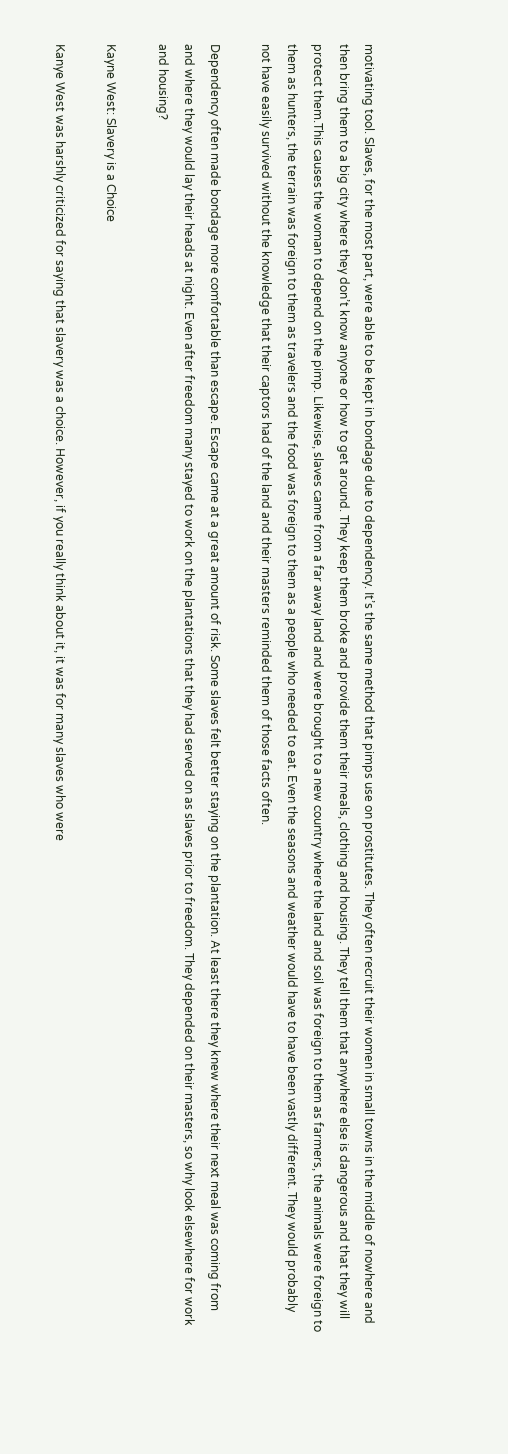motivating tool. Slaves, for the most part, were able to be kept in bondage due to dependency. It’s the same method that pimps use on prostitutes. They often recruit their women in small towns in the middle of nowhere and then bring them to a big city where they don’t know anyone or how to get around. They keep them broke and provide them their meals, clothing and housing. They tell them that anywhere else is dangerous and that they will protect them.This causes the woman to depend on the pimp. Likewise, slaves came from a far away land and were brought to a new country where the land and soil was foreign to them as farmers, the animals were foreign to them as hunters, the terrain was foreign to them as travelers and the food was foreign to them as a people who needed to eat. Even the seasons and weather would have to have been vastly different. They would probably not have easily survived without the knowledge that their captors had of the land and their masters reminded them of those facts often.

Dependency often made bondage more comfortable than escape. Escape came at a great amount of risk. Some slaves felt better staying on the plantation. At least there they knew where their next meal was coming from and where they would lay their heads at night. Even after freedom many stayed to work on the plantations that they had served on as slaves prior to freedom. They depended on their masters, so why look elsewhere for work and housing?

Kayne West: Slavery is a Choice

Kanye West was harshly criticized for saying that slavery was a choice. However, if you really think about it, it was for many slaves who were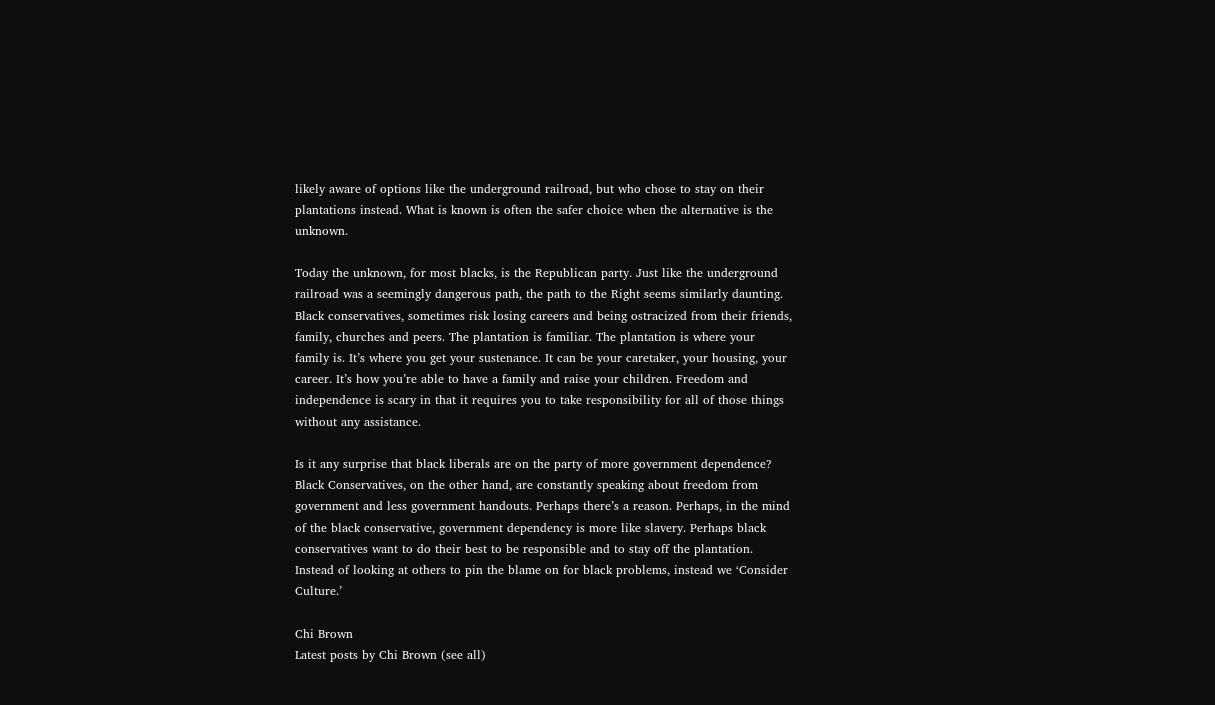likely aware of options like the underground railroad, but who chose to stay on their plantations instead. What is known is often the safer choice when the alternative is the unknown.

Today the unknown, for most blacks, is the Republican party. Just like the underground railroad was a seemingly dangerous path, the path to the Right seems similarly daunting. Black conservatives, sometimes risk losing careers and being ostracized from their friends, family, churches and peers. The plantation is familiar. The plantation is where your family is. It’s where you get your sustenance. It can be your caretaker, your housing, your career. It’s how you’re able to have a family and raise your children. Freedom and independence is scary in that it requires you to take responsibility for all of those things without any assistance.

Is it any surprise that black liberals are on the party of more government dependence? Black Conservatives, on the other hand, are constantly speaking about freedom from government and less government handouts. Perhaps there’s a reason. Perhaps, in the mind of the black conservative, government dependency is more like slavery. Perhaps black conservatives want to do their best to be responsible and to stay off the plantation. Instead of looking at others to pin the blame on for black problems, instead we ‘Consider Culture.’

Chi Brown
Latest posts by Chi Brown (see all)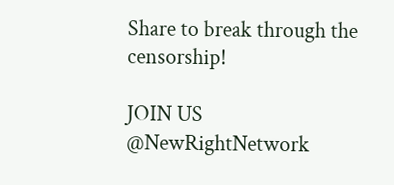Share to break through the censorship!

JOIN US @NewRightNetwork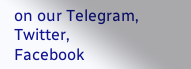on our Telegram, Twitter, Facebook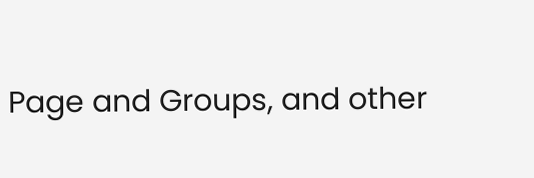Page and Groups, and other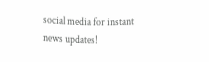social media for instant news updates!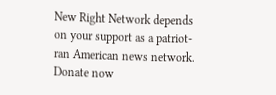New Right Network depends on your support as a patriot-ran American news network. Donate now